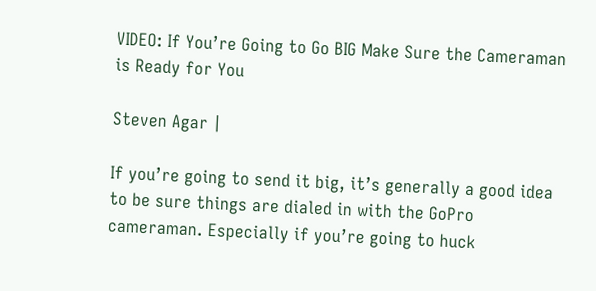VIDEO: If You’re Going to Go BIG Make Sure the Cameraman is Ready for You

Steven Agar |

If you’re going to send it big, it’s generally a good idea to be sure things are dialed in with the GoPro cameraman. Especially if you’re going to huck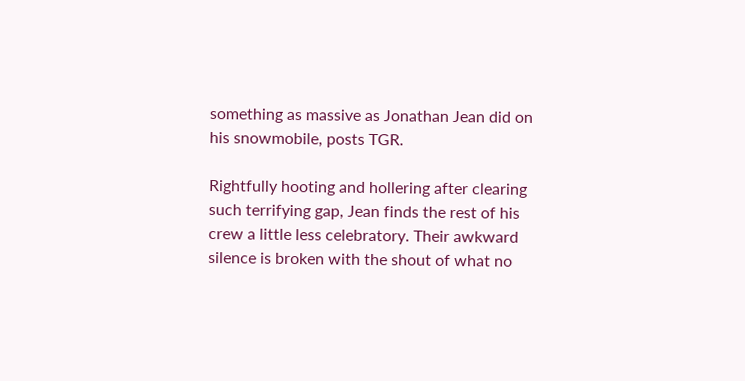something as massive as Jonathan Jean did on his snowmobile, posts TGR.

Rightfully hooting and hollering after clearing such terrifying gap, Jean finds the rest of his crew a little less celebratory. Their awkward silence is broken with the shout of what no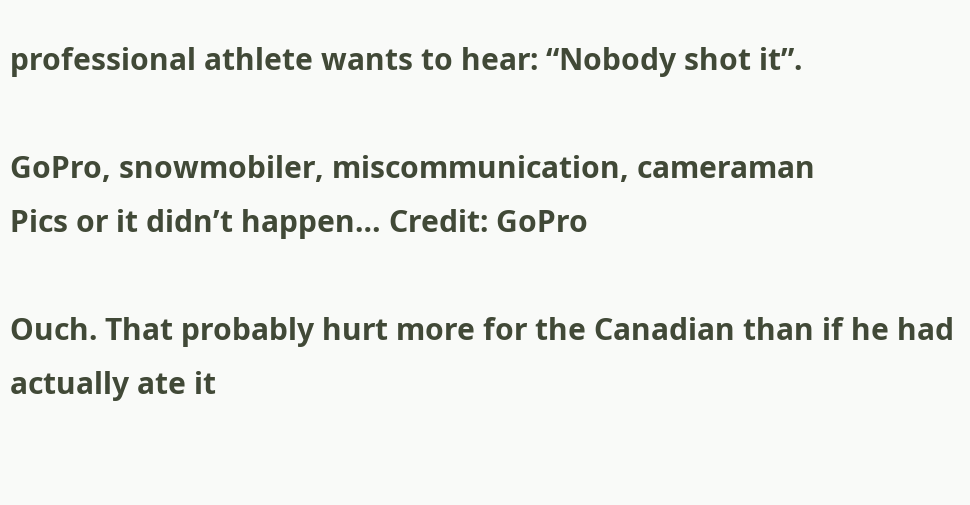professional athlete wants to hear: “Nobody shot it”.

GoPro, snowmobiler, miscommunication, cameraman
Pics or it didn’t happen… Credit: GoPro

Ouch. That probably hurt more for the Canadian than if he had actually ate it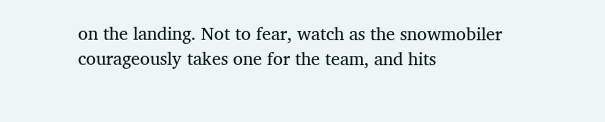on the landing. Not to fear, watch as the snowmobiler courageously takes one for the team, and hits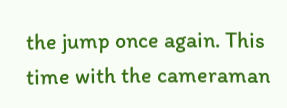the jump once again. This time with the cameraman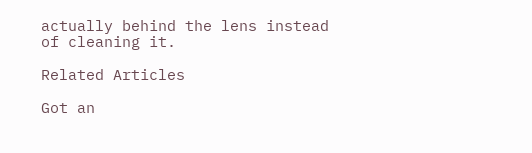actually behind the lens instead of cleaning it.

Related Articles

Got an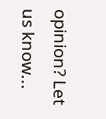opinion? Let us know...